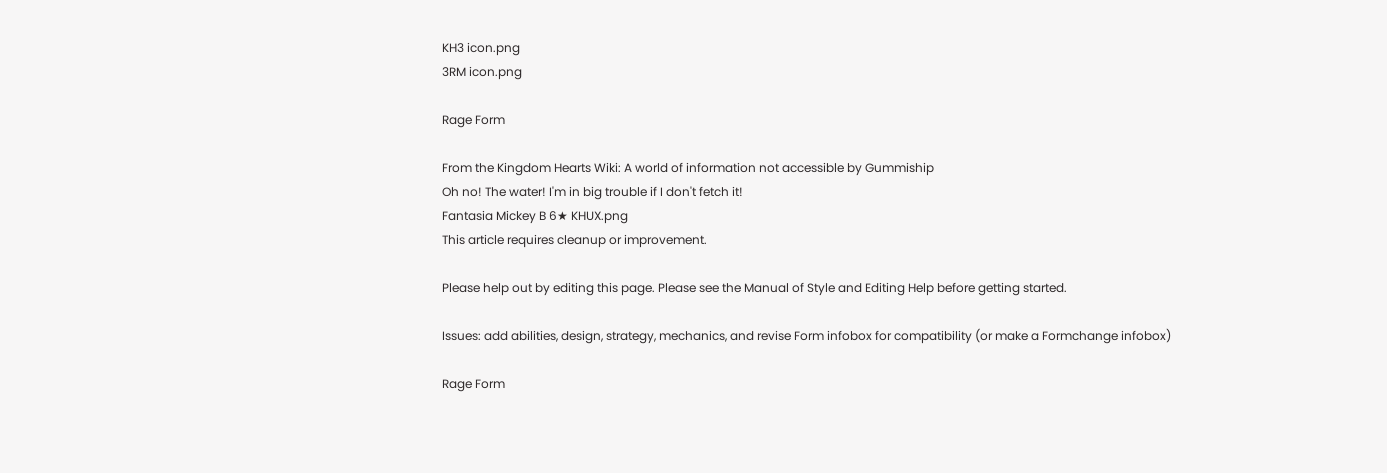KH3 icon.png
3RM icon.png

Rage Form

From the Kingdom Hearts Wiki: A world of information not accessible by Gummiship
Oh no! The water! I'm in big trouble if I don't fetch it!
Fantasia Mickey B 6★ KHUX.png
This article requires cleanup or improvement.

Please help out by editing this page. Please see the Manual of Style and Editing Help before getting started.

Issues: add abilities, design, strategy, mechanics, and revise Form infobox for compatibility (or make a Formchange infobox)

Rage Form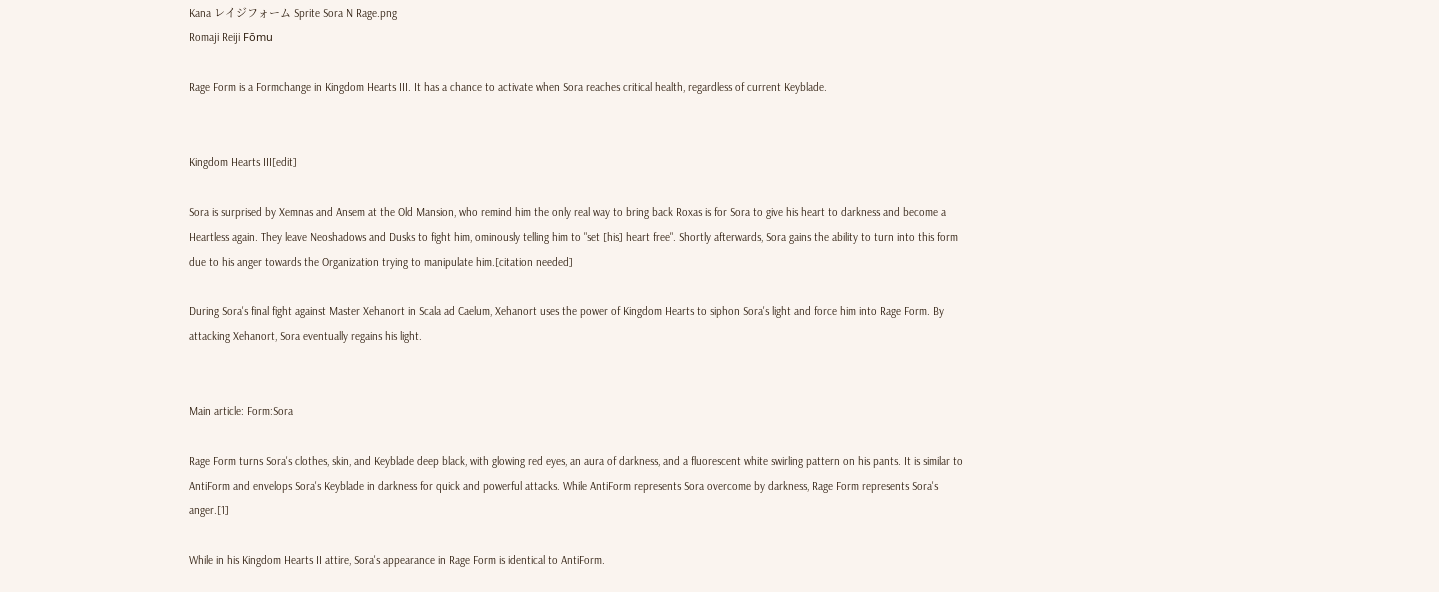Kana レイジフォーム Sprite Sora N Rage.png
Romaji Reiji Fōmu

Rage Form is a Formchange in Kingdom Hearts III. It has a chance to activate when Sora reaches critical health, regardless of current Keyblade.


Kingdom Hearts III[edit]

Sora is surprised by Xemnas and Ansem at the Old Mansion, who remind him the only real way to bring back Roxas is for Sora to give his heart to darkness and become a Heartless again. They leave Neoshadows and Dusks to fight him, ominously telling him to "set [his] heart free". Shortly afterwards, Sora gains the ability to turn into this form due to his anger towards the Organization trying to manipulate him.[citation needed]

During Sora's final fight against Master Xehanort in Scala ad Caelum, Xehanort uses the power of Kingdom Hearts to siphon Sora's light and force him into Rage Form. By attacking Xehanort, Sora eventually regains his light.


Main article: Form:Sora

Rage Form turns Sora's clothes, skin, and Keyblade deep black, with glowing red eyes, an aura of darkness, and a fluorescent white swirling pattern on his pants. It is similar to AntiForm and envelops Sora's Keyblade in darkness for quick and powerful attacks. While AntiForm represents Sora overcome by darkness, Rage Form represents Sora's anger.[1]

While in his Kingdom Hearts II attire, Sora's appearance in Rage Form is identical to AntiForm.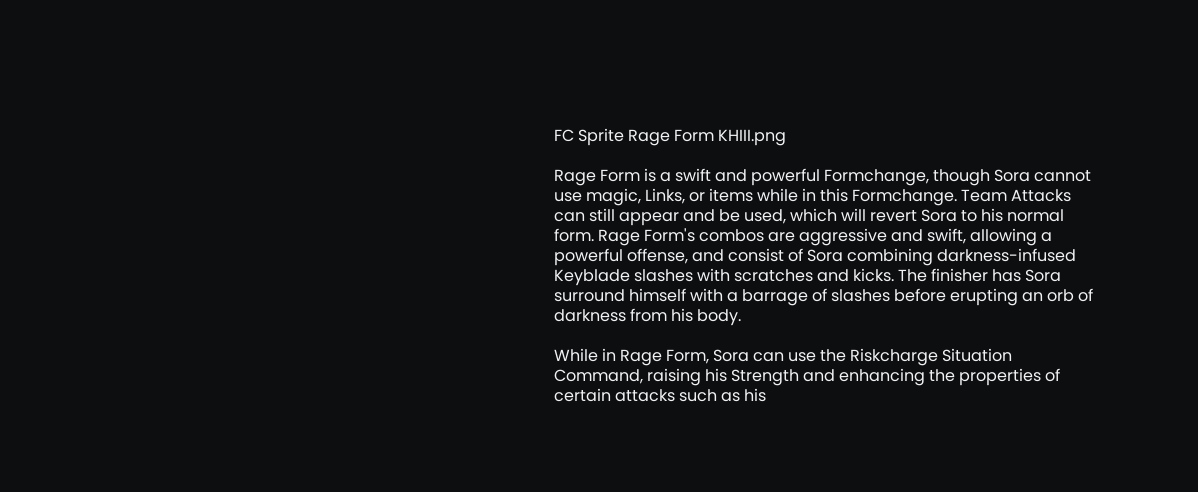FC Sprite Rage Form KHIII.png

Rage Form is a swift and powerful Formchange, though Sora cannot use magic, Links, or items while in this Formchange. Team Attacks can still appear and be used, which will revert Sora to his normal form. Rage Form's combos are aggressive and swift, allowing a powerful offense, and consist of Sora combining darkness-infused Keyblade slashes with scratches and kicks. The finisher has Sora surround himself with a barrage of slashes before erupting an orb of darkness from his body.

While in Rage Form, Sora can use the Riskcharge Situation Command, raising his Strength and enhancing the properties of certain attacks such as his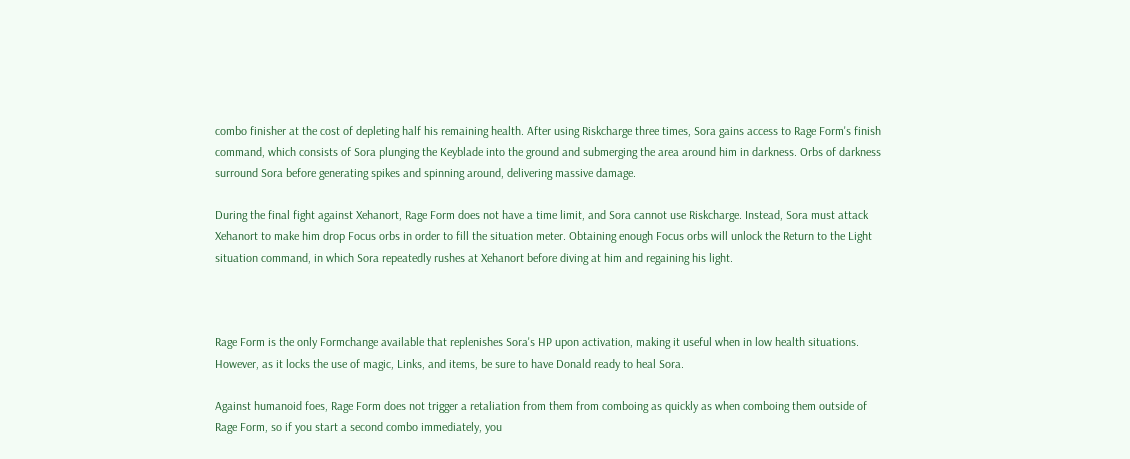combo finisher at the cost of depleting half his remaining health. After using Riskcharge three times, Sora gains access to Rage Form's finish command, which consists of Sora plunging the Keyblade into the ground and submerging the area around him in darkness. Orbs of darkness surround Sora before generating spikes and spinning around, delivering massive damage.

During the final fight against Xehanort, Rage Form does not have a time limit, and Sora cannot use Riskcharge. Instead, Sora must attack Xehanort to make him drop Focus orbs in order to fill the situation meter. Obtaining enough Focus orbs will unlock the Return to the Light situation command, in which Sora repeatedly rushes at Xehanort before diving at him and regaining his light.



Rage Form is the only Formchange available that replenishes Sora's HP upon activation, making it useful when in low health situations. However, as it locks the use of magic, Links, and items, be sure to have Donald ready to heal Sora.

Against humanoid foes, Rage Form does not trigger a retaliation from them from comboing as quickly as when comboing them outside of Rage Form, so if you start a second combo immediately, you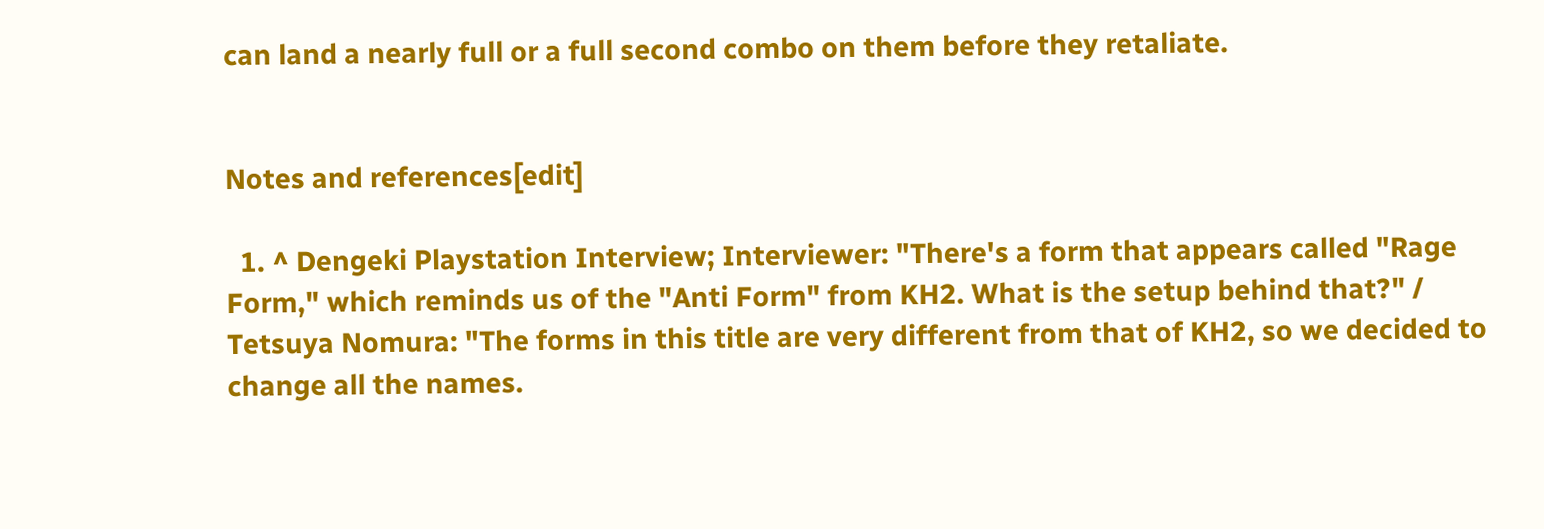can land a nearly full or a full second combo on them before they retaliate.


Notes and references[edit]

  1. ^ Dengeki Playstation Interview; Interviewer: "There's a form that appears called "Rage Form," which reminds us of the "Anti Form" from KH2. What is the setup behind that?" / Tetsuya Nomura: "The forms in this title are very different from that of KH2, so we decided to change all the names.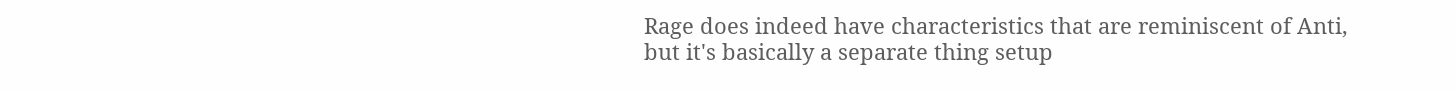Rage does indeed have characteristics that are reminiscent of Anti, but it's basically a separate thing setup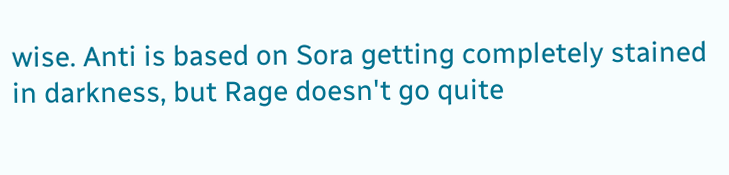wise. Anti is based on Sora getting completely stained in darkness, but Rage doesn't go quite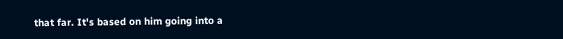that far. It's based on him going into a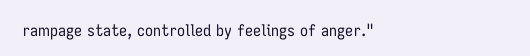rampage state, controlled by feelings of anger."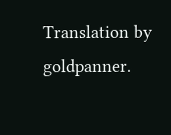Translation by goldpanner.